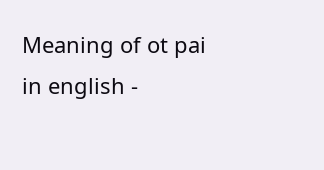Meaning of ot pai in english -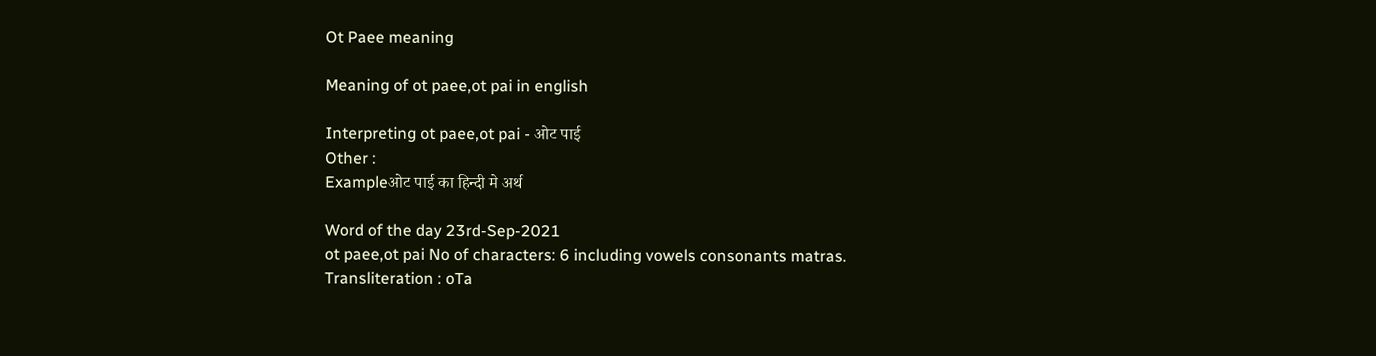Ot Paee meaning

Meaning of ot paee,ot pai in english

Interpreting ot paee,ot pai - ओट पाई
Other :
Exampleओट पाई का हिन्दी मे अर्थ

Word of the day 23rd-Sep-2021
ot paee,ot pai No of characters: 6 including vowels consonants matras. Transliteration : oTa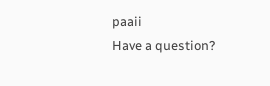paaii
Have a question?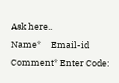Ask here..
Name*     Email-id    Comment* Enter Code: